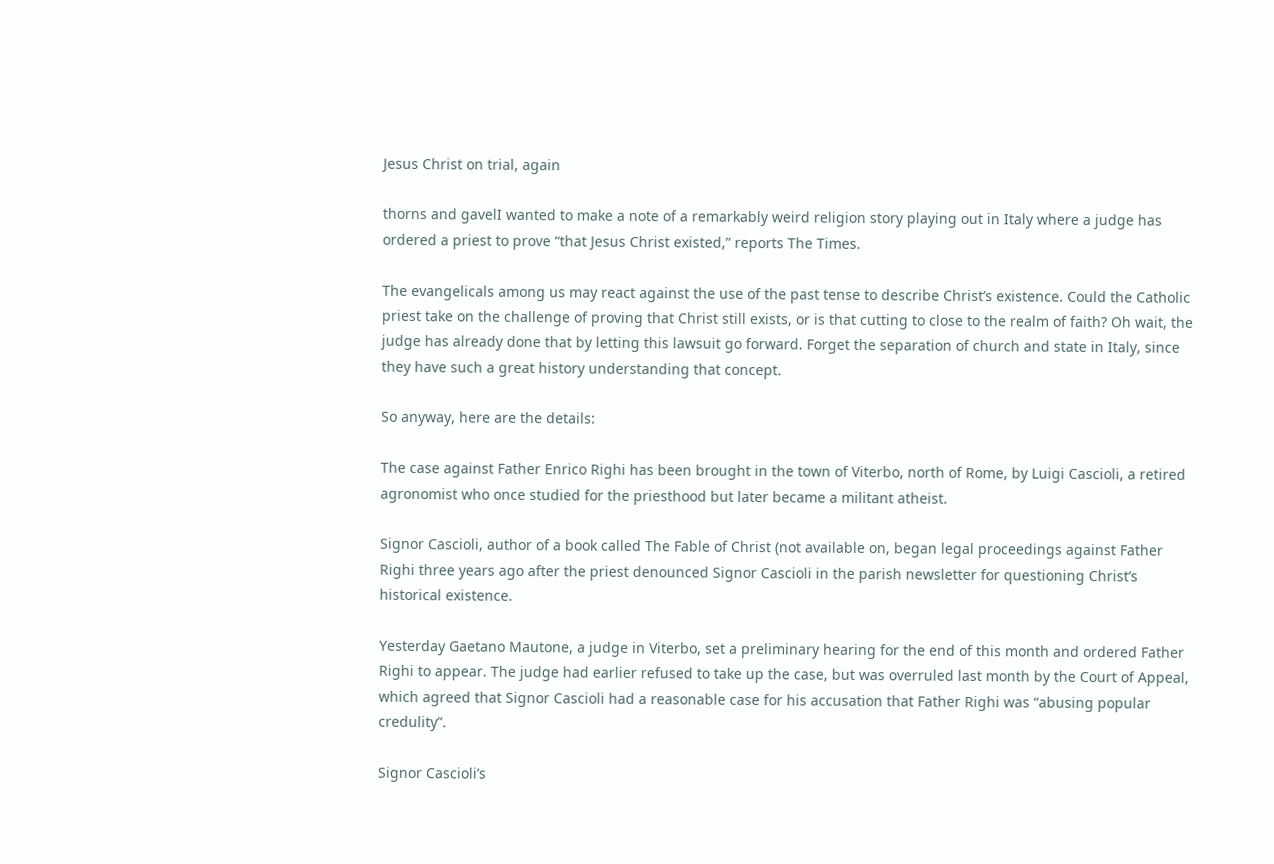Jesus Christ on trial, again

thorns and gavelI wanted to make a note of a remarkably weird religion story playing out in Italy where a judge has ordered a priest to prove “that Jesus Christ existed,” reports The Times.

The evangelicals among us may react against the use of the past tense to describe Christ’s existence. Could the Catholic priest take on the challenge of proving that Christ still exists, or is that cutting to close to the realm of faith? Oh wait, the judge has already done that by letting this lawsuit go forward. Forget the separation of church and state in Italy, since they have such a great history understanding that concept.

So anyway, here are the details:

The case against Father Enrico Righi has been brought in the town of Viterbo, north of Rome, by Luigi Cascioli, a retired agronomist who once studied for the priesthood but later became a militant atheist.

Signor Cascioli, author of a book called The Fable of Christ (not available on, began legal proceedings against Father Righi three years ago after the priest denounced Signor Cascioli in the parish newsletter for questioning Christ’s historical existence.

Yesterday Gaetano Mautone, a judge in Viterbo, set a preliminary hearing for the end of this month and ordered Father Righi to appear. The judge had earlier refused to take up the case, but was overruled last month by the Court of Appeal, which agreed that Signor Cascioli had a reasonable case for his accusation that Father Righi was “abusing popular credulity”.

Signor Cascioli’s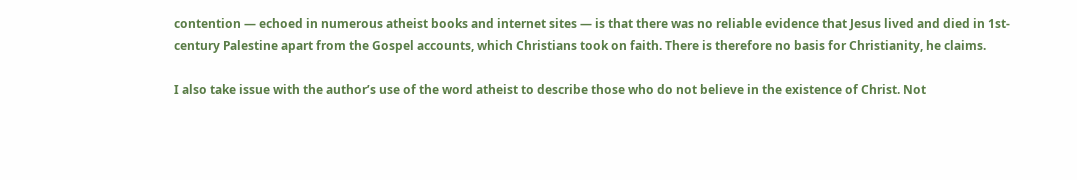contention — echoed in numerous atheist books and internet sites — is that there was no reliable evidence that Jesus lived and died in 1st-century Palestine apart from the Gospel accounts, which Christians took on faith. There is therefore no basis for Christianity, he claims.

I also take issue with the author’s use of the word atheist to describe those who do not believe in the existence of Christ. Not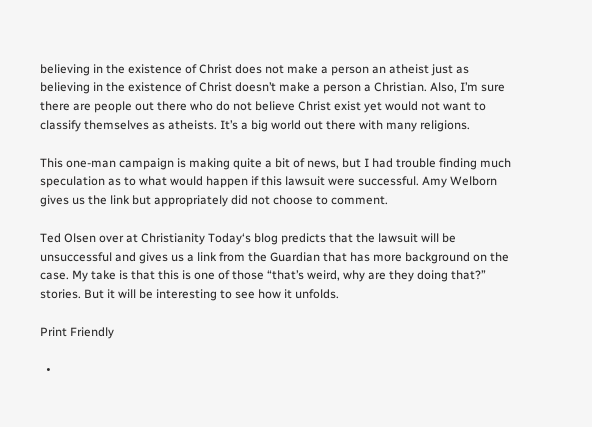believing in the existence of Christ does not make a person an atheist just as believing in the existence of Christ doesn’t make a person a Christian. Also, I’m sure there are people out there who do not believe Christ exist yet would not want to classify themselves as atheists. It’s a big world out there with many religions.

This one-man campaign is making quite a bit of news, but I had trouble finding much speculation as to what would happen if this lawsuit were successful. Amy Welborn gives us the link but appropriately did not choose to comment.

Ted Olsen over at Christianity Today‘s blog predicts that the lawsuit will be unsuccessful and gives us a link from the Guardian that has more background on the case. My take is that this is one of those “that’s weird, why are they doing that?” stories. But it will be interesting to see how it unfolds.

Print Friendly

  •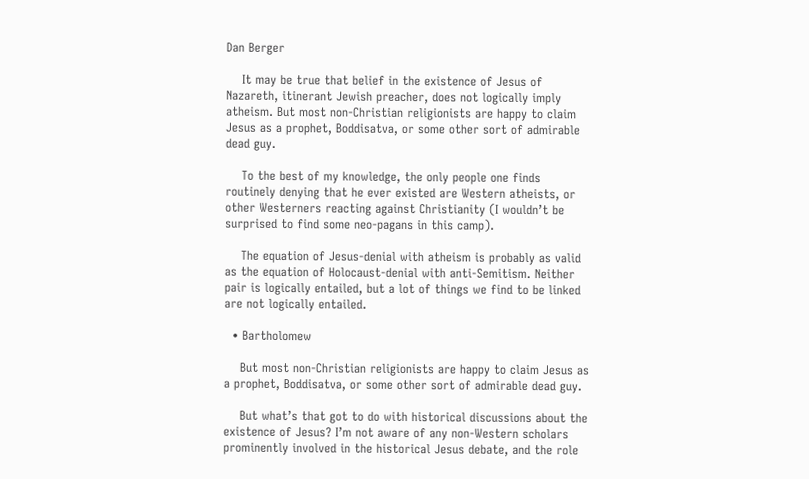Dan Berger

    It may be true that belief in the existence of Jesus of Nazareth, itinerant Jewish preacher, does not logically imply atheism. But most non-Christian religionists are happy to claim Jesus as a prophet, Boddisatva, or some other sort of admirable dead guy.

    To the best of my knowledge, the only people one finds routinely denying that he ever existed are Western atheists, or other Westerners reacting against Christianity (I wouldn’t be surprised to find some neo-pagans in this camp).

    The equation of Jesus-denial with atheism is probably as valid as the equation of Holocaust-denial with anti-Semitism. Neither pair is logically entailed, but a lot of things we find to be linked are not logically entailed.

  • Bartholomew

    But most non-Christian religionists are happy to claim Jesus as a prophet, Boddisatva, or some other sort of admirable dead guy.

    But what’s that got to do with historical discussions about the existence of Jesus? I’m not aware of any non-Western scholars prominently involved in the historical Jesus debate, and the role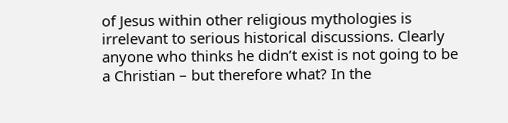of Jesus within other religious mythologies is irrelevant to serious historical discussions. Clearly anyone who thinks he didn’t exist is not going to be a Christian – but therefore what? In the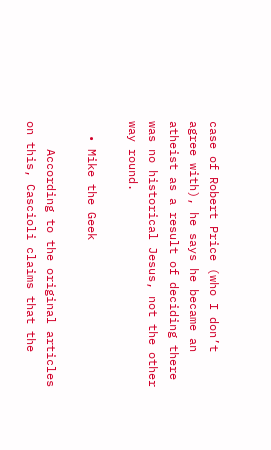case of Robert Price (who I don’t agree with), he says he became an atheist as a result of deciding there was no historical Jesus, not the other way round.

  • Mike the Geek

    According to the original articles on this, Cascioli claims that the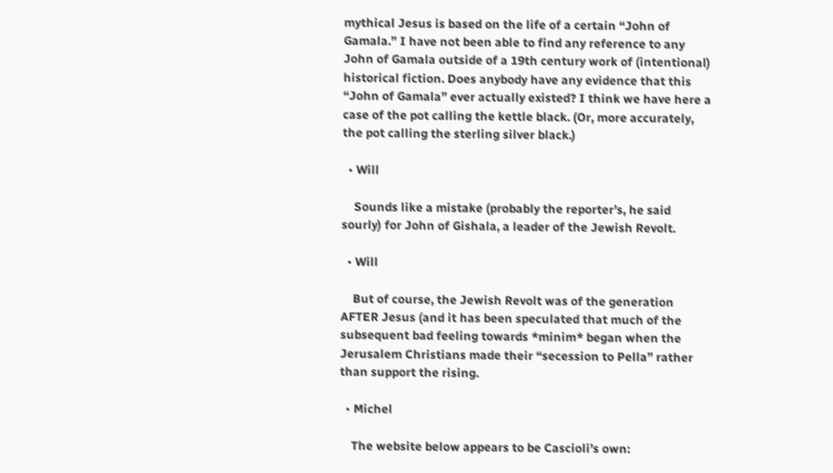mythical Jesus is based on the life of a certain “John of Gamala.” I have not been able to find any reference to any John of Gamala outside of a 19th century work of (intentional) historical fiction. Does anybody have any evidence that this “John of Gamala” ever actually existed? I think we have here a case of the pot calling the kettle black. (Or, more accurately, the pot calling the sterling silver black.)

  • Will

    Sounds like a mistake (probably the reporter’s, he said sourly) for John of Gishala, a leader of the Jewish Revolt.

  • Will

    But of course, the Jewish Revolt was of the generation AFTER Jesus (and it has been speculated that much of the subsequent bad feeling towards *minim* began when the Jerusalem Christians made their “secession to Pella” rather than support the rising.

  • Michel

    The website below appears to be Cascioli’s own: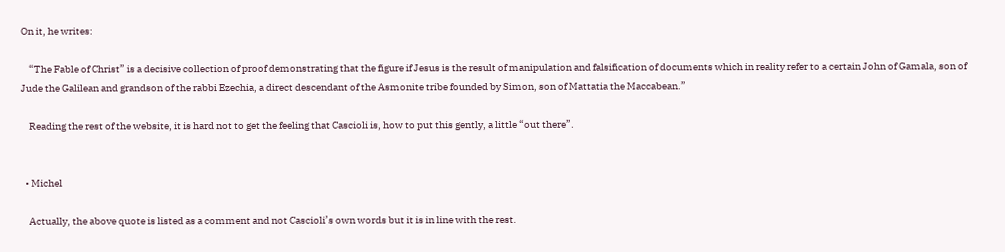On it, he writes:

    “The Fable of Christ” is a decisive collection of proof demonstrating that the figure if Jesus is the result of manipulation and falsification of documents which in reality refer to a certain John of Gamala, son of Jude the Galilean and grandson of the rabbi Ezechia, a direct descendant of the Asmonite tribe founded by Simon, son of Mattatia the Maccabean.”

    Reading the rest of the website, it is hard not to get the feeling that Cascioli is, how to put this gently, a little “out there”.


  • Michel

    Actually, the above quote is listed as a comment and not Cascioli’s own words but it is in line with the rest.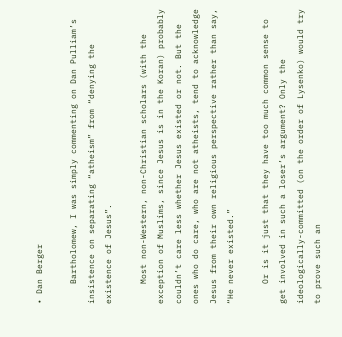• Dan Berger

    Bartholomew, I was simply commenting on Dan Pulliam’s insistence on separating “atheism” from “denying the existence of Jesus”.

    Most non-Western, non-Christian scholars (with the exception of Muslims, since Jesus is in the Koran) probably couldn’t care less whether Jesus existed or not. But the ones who do care, who are not atheists, tend to acknowledge Jesus from their own religious perspective rather than say, “He never existed.”

    Or is it just that they have too much common sense to get involved in such a loser’s argument? Only the ideologically-committed (on the order of Lysenko) would try to prove such an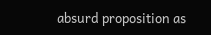absurd proposition as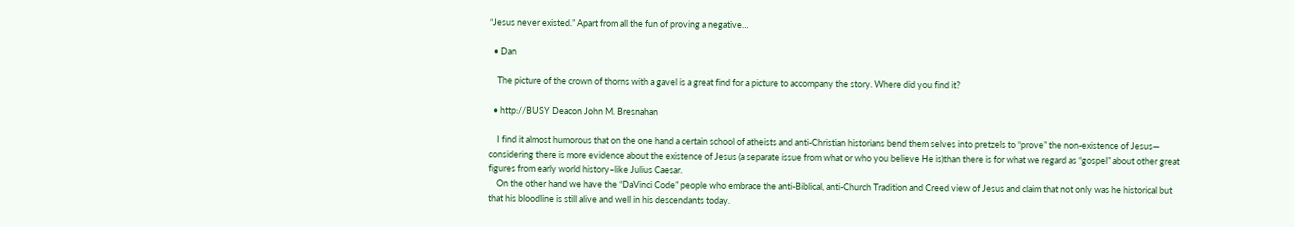“Jesus never existed.” Apart from all the fun of proving a negative…

  • Dan

    The picture of the crown of thorns with a gavel is a great find for a picture to accompany the story. Where did you find it?

  • http://BUSY Deacon John M. Bresnahan

    I find it almost humorous that on the one hand a certain school of atheists and anti-Christian historians bend them selves into pretzels to “prove” the non-existence of Jesus— considering there is more evidence about the existence of Jesus (a separate issue from what or who you believe He is)than there is for what we regard as “gospel” about other great figures from early world history–like Julius Caesar.
    On the other hand we have the “DaVinci Code” people who embrace the anti-Biblical, anti-Church Tradition and Creed view of Jesus and claim that not only was he historical but that his bloodline is still alive and well in his descendants today.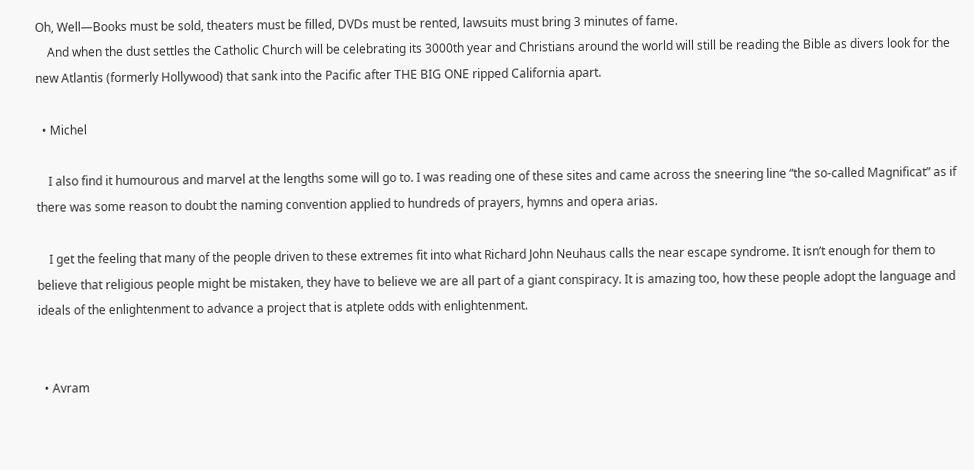Oh, Well—Books must be sold, theaters must be filled, DVDs must be rented, lawsuits must bring 3 minutes of fame.
    And when the dust settles the Catholic Church will be celebrating its 3000th year and Christians around the world will still be reading the Bible as divers look for the new Atlantis (formerly Hollywood) that sank into the Pacific after THE BIG ONE ripped California apart.

  • Michel

    I also find it humourous and marvel at the lengths some will go to. I was reading one of these sites and came across the sneering line “the so-called Magnificat” as if there was some reason to doubt the naming convention applied to hundreds of prayers, hymns and opera arias.

    I get the feeling that many of the people driven to these extremes fit into what Richard John Neuhaus calls the near escape syndrome. It isn’t enough for them to believe that religious people might be mistaken, they have to believe we are all part of a giant conspiracy. It is amazing too, how these people adopt the language and ideals of the enlightenment to advance a project that is atplete odds with enlightenment.


  • Avram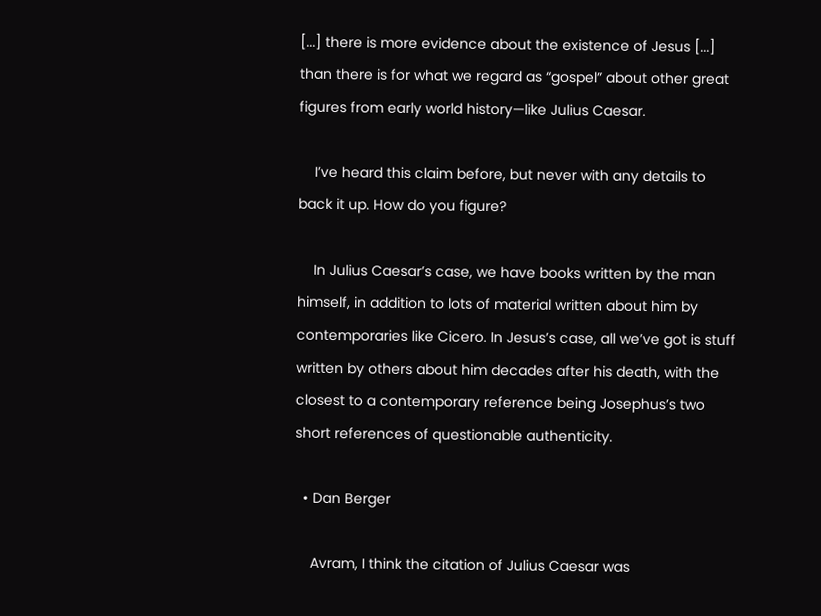[...] there is more evidence about the existence of Jesus [...] than there is for what we regard as “gospel” about other great figures from early world history—like Julius Caesar.

    I’ve heard this claim before, but never with any details to back it up. How do you figure?

    In Julius Caesar’s case, we have books written by the man himself, in addition to lots of material written about him by contemporaries like Cicero. In Jesus’s case, all we’ve got is stuff written by others about him decades after his death, with the closest to a contemporary reference being Josephus’s two short references of questionable authenticity.

  • Dan Berger

    Avram, I think the citation of Julius Caesar was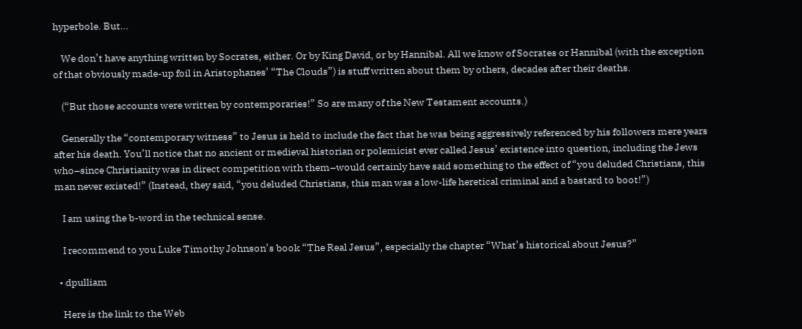hyperbole. But…

    We don’t have anything written by Socrates, either. Or by King David, or by Hannibal. All we know of Socrates or Hannibal (with the exception of that obviously made-up foil in Aristophanes’ “The Clouds”) is stuff written about them by others, decades after their deaths.

    (“But those accounts were written by contemporaries!” So are many of the New Testament accounts.)

    Generally the “contemporary witness” to Jesus is held to include the fact that he was being aggressively referenced by his followers mere years after his death. You’ll notice that no ancient or medieval historian or polemicist ever called Jesus’ existence into question, including the Jews who–since Christianity was in direct competition with them–would certainly have said something to the effect of “you deluded Christians, this man never existed!” (Instead, they said, “you deluded Christians, this man was a low-life heretical criminal and a bastard to boot!”)

    I am using the b-word in the technical sense.

    I recommend to you Luke Timothy Johnson’s book “The Real Jesus”, especially the chapter “What’s historical about Jesus?”

  • dpulliam

    Here is the link to the Web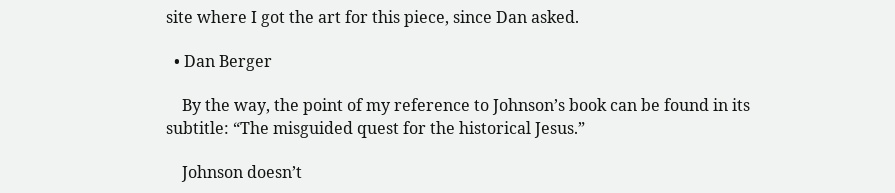site where I got the art for this piece, since Dan asked.

  • Dan Berger

    By the way, the point of my reference to Johnson’s book can be found in its subtitle: “The misguided quest for the historical Jesus.”

    Johnson doesn’t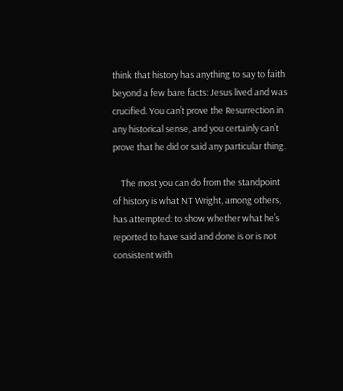think that history has anything to say to faith beyond a few bare facts: Jesus lived and was crucified. You can’t prove the Resurrection in any historical sense, and you certainly can’t prove that he did or said any particular thing.

    The most you can do from the standpoint of history is what NT Wright, among others, has attempted: to show whether what he’s reported to have said and done is or is not consistent with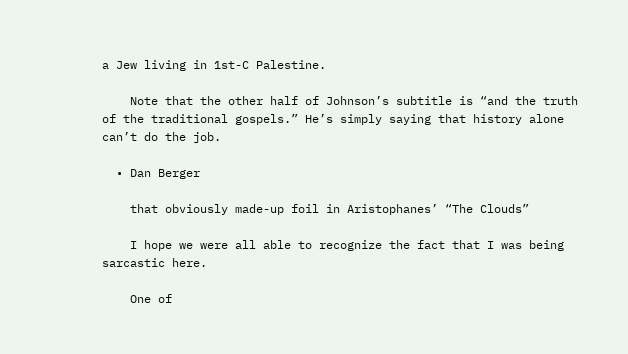a Jew living in 1st-C Palestine.

    Note that the other half of Johnson’s subtitle is “and the truth of the traditional gospels.” He’s simply saying that history alone can’t do the job.

  • Dan Berger

    that obviously made-up foil in Aristophanes’ “The Clouds”

    I hope we were all able to recognize the fact that I was being sarcastic here.

    One of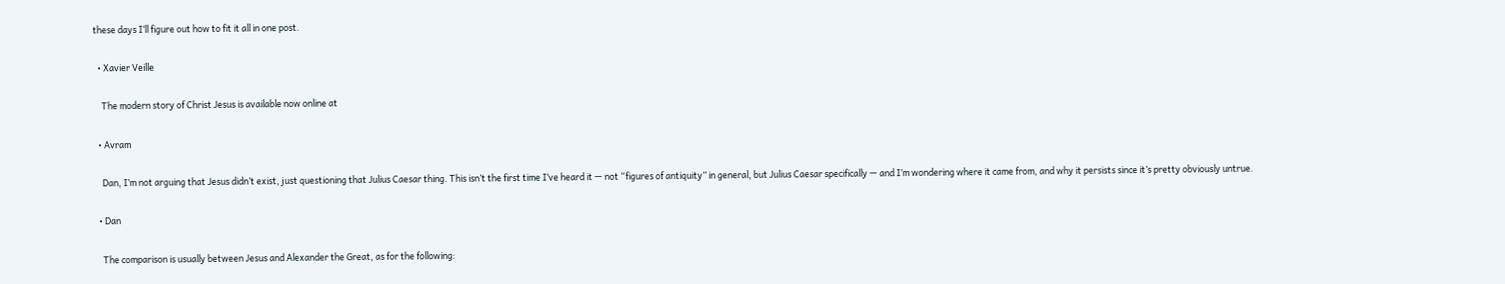these days I’ll figure out how to fit it all in one post.

  • Xavier Veille

    The modern story of Christ Jesus is available now online at

  • Avram

    Dan, I’m not arguing that Jesus didn’t exist, just questioning that Julius Caesar thing. This isn’t the first time I’ve heard it — not “figures of antiquity” in general, but Julius Caesar specifically — and I’m wondering where it came from, and why it persists since it’s pretty obviously untrue.

  • Dan

    The comparison is usually between Jesus and Alexander the Great, as for the following: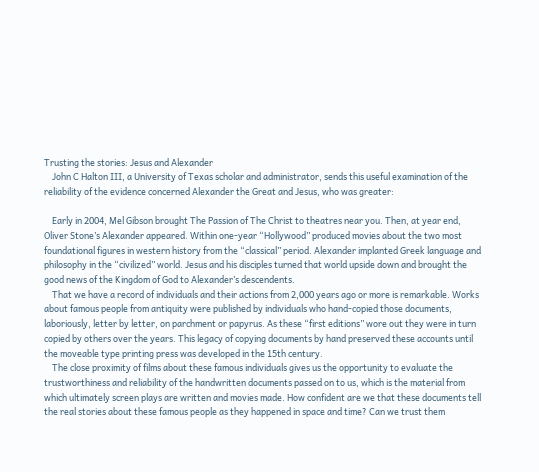Trusting the stories: Jesus and Alexander
    John C Halton III, a University of Texas scholar and administrator, sends this useful examination of the reliability of the evidence concerned Alexander the Great and Jesus, who was greater:

    Early in 2004, Mel Gibson brought The Passion of The Christ to theatres near you. Then, at year end, Oliver Stone’s Alexander appeared. Within one-year “Hollywood” produced movies about the two most foundational figures in western history from the “classical” period. Alexander implanted Greek language and philosophy in the “civilized” world. Jesus and his disciples turned that world upside down and brought the good news of the Kingdom of God to Alexander’s descendents.
    That we have a record of individuals and their actions from 2,000 years ago or more is remarkable. Works about famous people from antiquity were published by individuals who hand-copied those documents, laboriously, letter by letter, on parchment or papyrus. As these “first editions” wore out they were in turn copied by others over the years. This legacy of copying documents by hand preserved these accounts until the moveable type printing press was developed in the 15th century.
    The close proximity of films about these famous individuals gives us the opportunity to evaluate the trustworthiness and reliability of the handwritten documents passed on to us, which is the material from which ultimately screen plays are written and movies made. How confident are we that these documents tell the real stories about these famous people as they happened in space and time? Can we trust them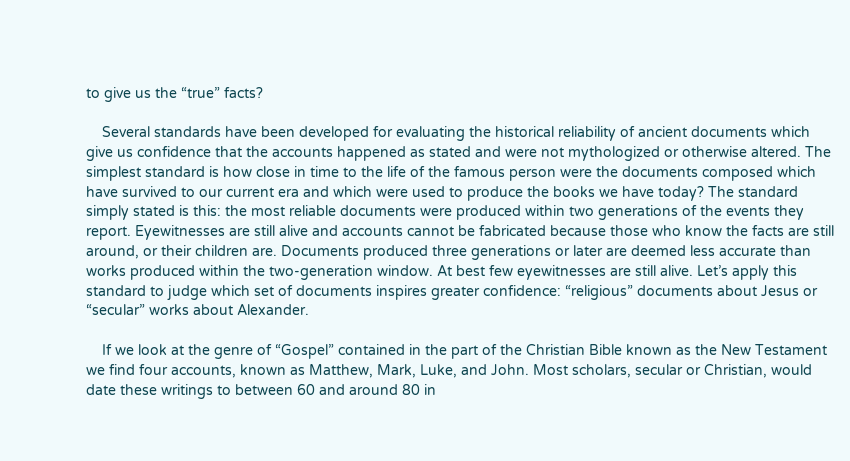to give us the “true” facts?

    Several standards have been developed for evaluating the historical reliability of ancient documents which give us confidence that the accounts happened as stated and were not mythologized or otherwise altered. The simplest standard is how close in time to the life of the famous person were the documents composed which have survived to our current era and which were used to produce the books we have today? The standard simply stated is this: the most reliable documents were produced within two generations of the events they report. Eyewitnesses are still alive and accounts cannot be fabricated because those who know the facts are still around, or their children are. Documents produced three generations or later are deemed less accurate than works produced within the two-generation window. At best few eyewitnesses are still alive. Let’s apply this standard to judge which set of documents inspires greater confidence: “religious” documents about Jesus or “secular” works about Alexander.

    If we look at the genre of “Gospel” contained in the part of the Christian Bible known as the New Testament we find four accounts, known as Matthew, Mark, Luke, and John. Most scholars, secular or Christian, would date these writings to between 60 and around 80 in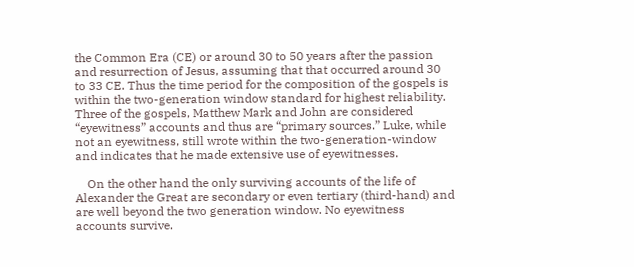the Common Era (CE) or around 30 to 50 years after the passion and resurrection of Jesus, assuming that that occurred around 30 to 33 CE. Thus the time period for the composition of the gospels is within the two-generation window standard for highest reliability. Three of the gospels, Matthew Mark and John are considered “eyewitness” accounts and thus are “primary sources.” Luke, while not an eyewitness, still wrote within the two-generation-window and indicates that he made extensive use of eyewitnesses.

    On the other hand the only surviving accounts of the life of Alexander the Great are secondary or even tertiary (third-hand) and are well beyond the two generation window. No eyewitness accounts survive.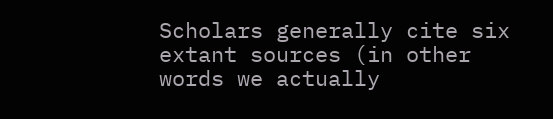Scholars generally cite six extant sources (in other words we actually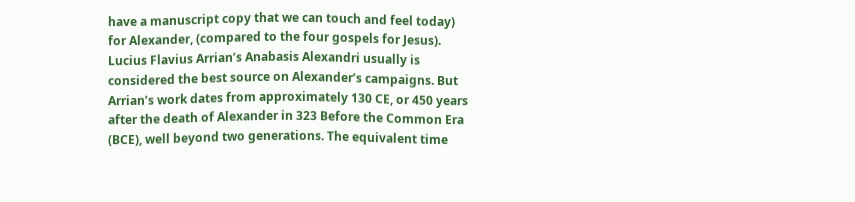have a manuscript copy that we can touch and feel today) for Alexander, (compared to the four gospels for Jesus). Lucius Flavius Arrian’s Anabasis Alexandri usually is considered the best source on Alexander’s campaigns. But Arrian’s work dates from approximately 130 CE, or 450 years after the death of Alexander in 323 Before the Common Era (BCE), well beyond two generations. The equivalent time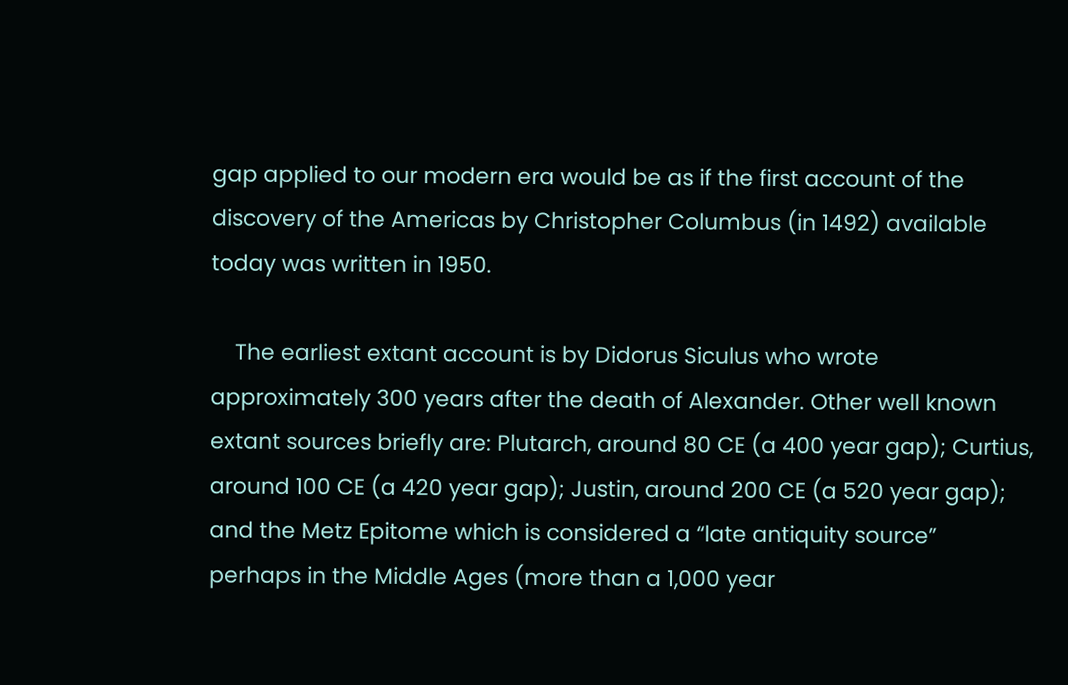gap applied to our modern era would be as if the first account of the discovery of the Americas by Christopher Columbus (in 1492) available today was written in 1950.

    The earliest extant account is by Didorus Siculus who wrote approximately 300 years after the death of Alexander. Other well known extant sources briefly are: Plutarch, around 80 CE (a 400 year gap); Curtius, around 100 CE (a 420 year gap); Justin, around 200 CE (a 520 year gap); and the Metz Epitome which is considered a “late antiquity source” perhaps in the Middle Ages (more than a 1,000 year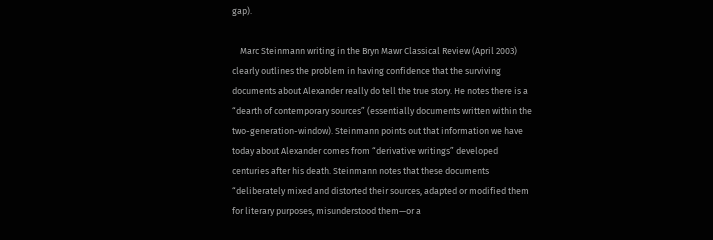gap).

    Marc Steinmann writing in the Bryn Mawr Classical Review (April 2003) clearly outlines the problem in having confidence that the surviving documents about Alexander really do tell the true story. He notes there is a “dearth of contemporary sources” (essentially documents written within the two-generation-window). Steinmann points out that information we have today about Alexander comes from “derivative writings” developed centuries after his death. Steinmann notes that these documents “deliberately mixed and distorted their sources, adapted or modified them for literary purposes, misunderstood them—or a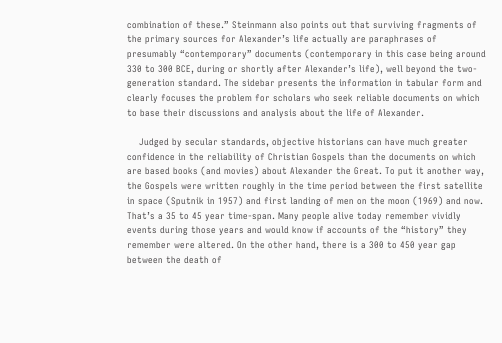combination of these.” Steinmann also points out that surviving fragments of the primary sources for Alexander’s life actually are paraphrases of presumably “contemporary” documents (contemporary in this case being around 330 to 300 BCE, during or shortly after Alexander’s life), well beyond the two-generation standard. The sidebar presents the information in tabular form and clearly focuses the problem for scholars who seek reliable documents on which to base their discussions and analysis about the life of Alexander.

    Judged by secular standards, objective historians can have much greater confidence in the reliability of Christian Gospels than the documents on which are based books (and movies) about Alexander the Great. To put it another way, the Gospels were written roughly in the time period between the first satellite in space (Sputnik in 1957) and first landing of men on the moon (1969) and now. That’s a 35 to 45 year time-span. Many people alive today remember vividly events during those years and would know if accounts of the “history” they remember were altered. On the other hand, there is a 300 to 450 year gap between the death of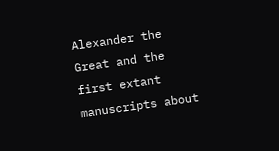Alexander the Great and the first extant manuscripts about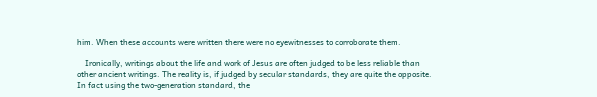him. When these accounts were written there were no eyewitnesses to corroborate them.

    Ironically, writings about the life and work of Jesus are often judged to be less reliable than other ancient writings. The reality is, if judged by secular standards, they are quite the opposite. In fact using the two-generation standard, the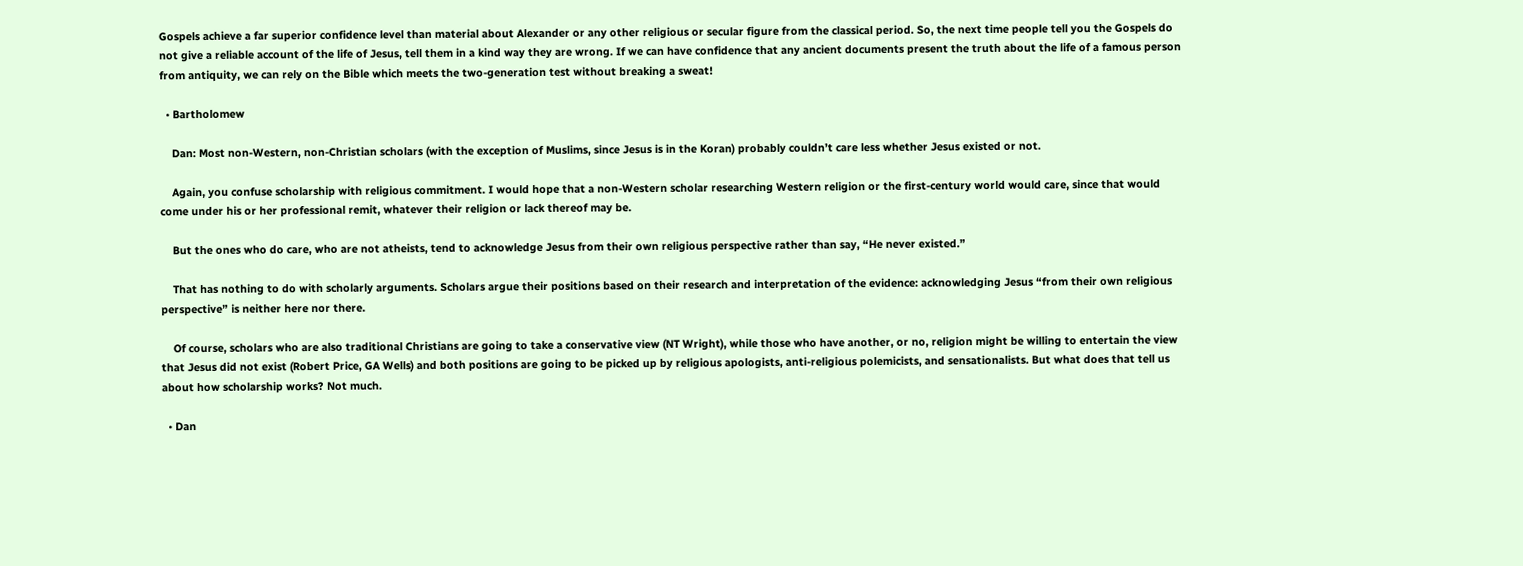Gospels achieve a far superior confidence level than material about Alexander or any other religious or secular figure from the classical period. So, the next time people tell you the Gospels do not give a reliable account of the life of Jesus, tell them in a kind way they are wrong. If we can have confidence that any ancient documents present the truth about the life of a famous person from antiquity, we can rely on the Bible which meets the two-generation test without breaking a sweat!

  • Bartholomew

    Dan: Most non-Western, non-Christian scholars (with the exception of Muslims, since Jesus is in the Koran) probably couldn’t care less whether Jesus existed or not.

    Again, you confuse scholarship with religious commitment. I would hope that a non-Western scholar researching Western religion or the first-century world would care, since that would come under his or her professional remit, whatever their religion or lack thereof may be.

    But the ones who do care, who are not atheists, tend to acknowledge Jesus from their own religious perspective rather than say, “He never existed.”

    That has nothing to do with scholarly arguments. Scholars argue their positions based on their research and interpretation of the evidence: acknowledging Jesus “from their own religious perspective” is neither here nor there.

    Of course, scholars who are also traditional Christians are going to take a conservative view (NT Wright), while those who have another, or no, religion might be willing to entertain the view that Jesus did not exist (Robert Price, GA Wells) and both positions are going to be picked up by religious apologists, anti-religious polemicists, and sensationalists. But what does that tell us about how scholarship works? Not much.

  • Dan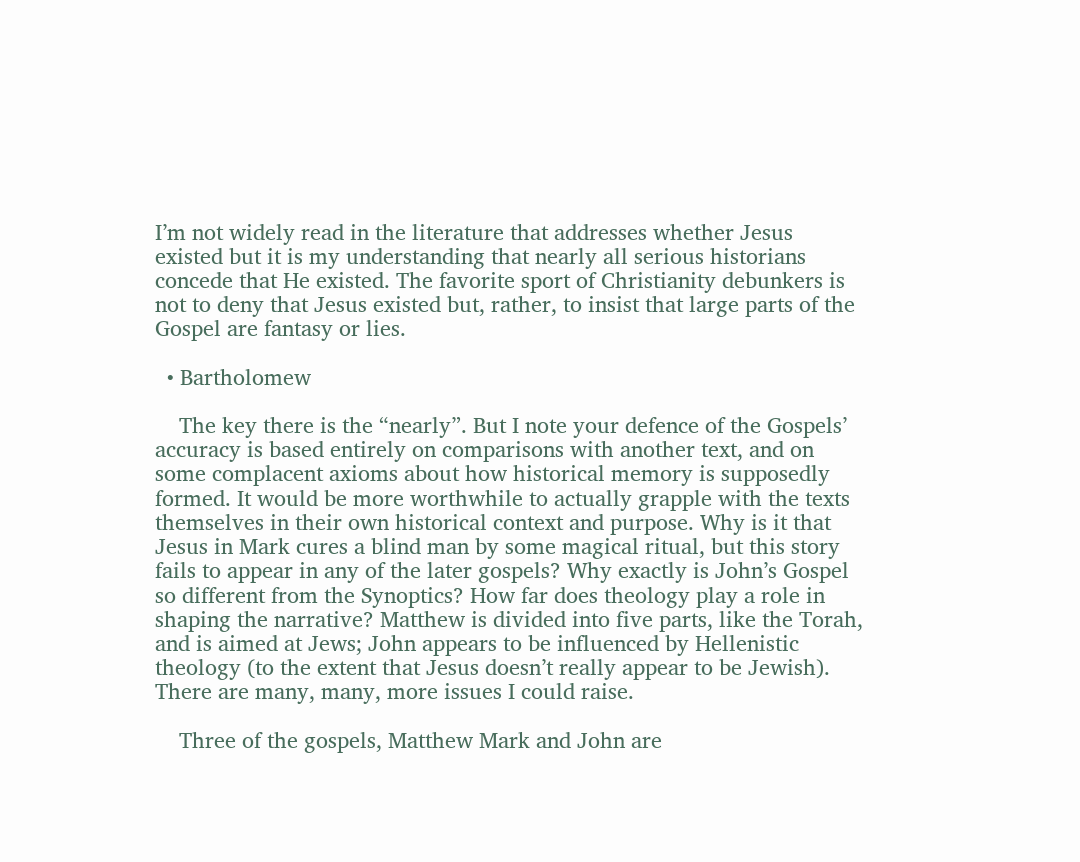I’m not widely read in the literature that addresses whether Jesus existed but it is my understanding that nearly all serious historians concede that He existed. The favorite sport of Christianity debunkers is not to deny that Jesus existed but, rather, to insist that large parts of the Gospel are fantasy or lies.

  • Bartholomew

    The key there is the “nearly”. But I note your defence of the Gospels’ accuracy is based entirely on comparisons with another text, and on some complacent axioms about how historical memory is supposedly formed. It would be more worthwhile to actually grapple with the texts themselves in their own historical context and purpose. Why is it that Jesus in Mark cures a blind man by some magical ritual, but this story fails to appear in any of the later gospels? Why exactly is John’s Gospel so different from the Synoptics? How far does theology play a role in shaping the narrative? Matthew is divided into five parts, like the Torah, and is aimed at Jews; John appears to be influenced by Hellenistic theology (to the extent that Jesus doesn’t really appear to be Jewish). There are many, many, more issues I could raise.

    Three of the gospels, Matthew Mark and John are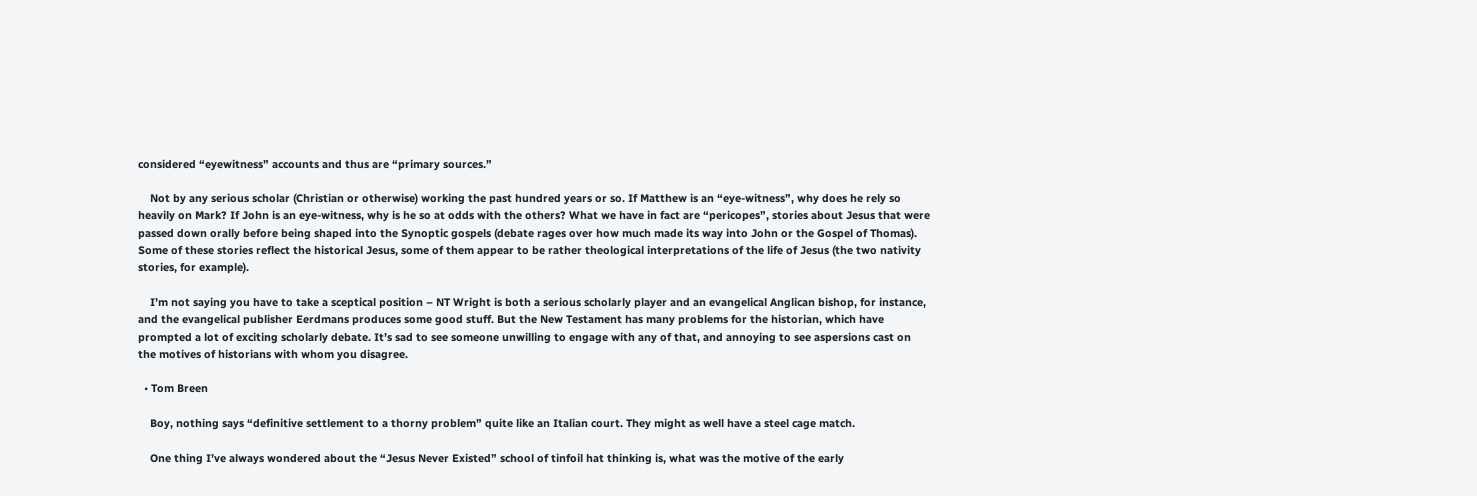considered “eyewitness” accounts and thus are “primary sources.”

    Not by any serious scholar (Christian or otherwise) working the past hundred years or so. If Matthew is an “eye-witness”, why does he rely so heavily on Mark? If John is an eye-witness, why is he so at odds with the others? What we have in fact are “pericopes”, stories about Jesus that were passed down orally before being shaped into the Synoptic gospels (debate rages over how much made its way into John or the Gospel of Thomas). Some of these stories reflect the historical Jesus, some of them appear to be rather theological interpretations of the life of Jesus (the two nativity stories, for example).

    I’m not saying you have to take a sceptical position – NT Wright is both a serious scholarly player and an evangelical Anglican bishop, for instance, and the evangelical publisher Eerdmans produces some good stuff. But the New Testament has many problems for the historian, which have prompted a lot of exciting scholarly debate. It’s sad to see someone unwilling to engage with any of that, and annoying to see aspersions cast on the motives of historians with whom you disagree.

  • Tom Breen

    Boy, nothing says “definitive settlement to a thorny problem” quite like an Italian court. They might as well have a steel cage match.

    One thing I’ve always wondered about the “Jesus Never Existed” school of tinfoil hat thinking is, what was the motive of the early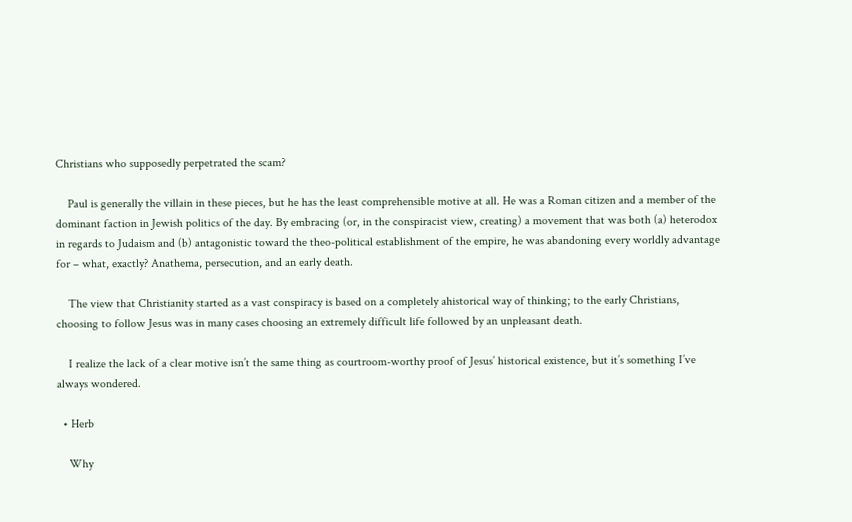Christians who supposedly perpetrated the scam?

    Paul is generally the villain in these pieces, but he has the least comprehensible motive at all. He was a Roman citizen and a member of the dominant faction in Jewish politics of the day. By embracing (or, in the conspiracist view, creating) a movement that was both (a) heterodox in regards to Judaism and (b) antagonistic toward the theo-political establishment of the empire, he was abandoning every worldly advantage for – what, exactly? Anathema, persecution, and an early death.

    The view that Christianity started as a vast conspiracy is based on a completely ahistorical way of thinking; to the early Christians, choosing to follow Jesus was in many cases choosing an extremely difficult life followed by an unpleasant death.

    I realize the lack of a clear motive isn’t the same thing as courtroom-worthy proof of Jesus’ historical existence, but it’s something I’ve always wondered.

  • Herb

    Why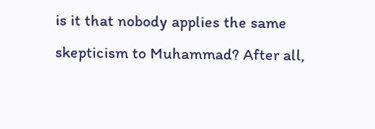is it that nobody applies the same skepticism to Muhammad? After all,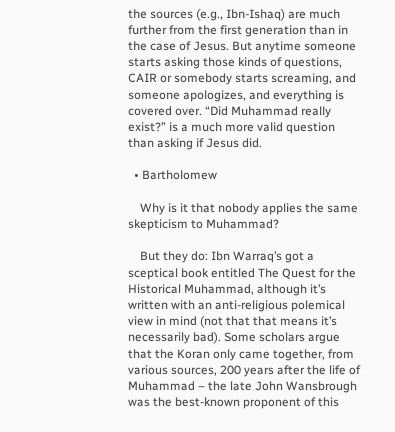the sources (e.g., Ibn-Ishaq) are much further from the first generation than in the case of Jesus. But anytime someone starts asking those kinds of questions, CAIR or somebody starts screaming, and someone apologizes, and everything is covered over. “Did Muhammad really exist?” is a much more valid question than asking if Jesus did.

  • Bartholomew

    Why is it that nobody applies the same skepticism to Muhammad?

    But they do: Ibn Warraq’s got a sceptical book entitled The Quest for the Historical Muhammad, although it’s written with an anti-religious polemical view in mind (not that that means it’s necessarily bad). Some scholars argue that the Koran only came together, from various sources, 200 years after the life of Muhammad – the late John Wansbrough was the best-known proponent of this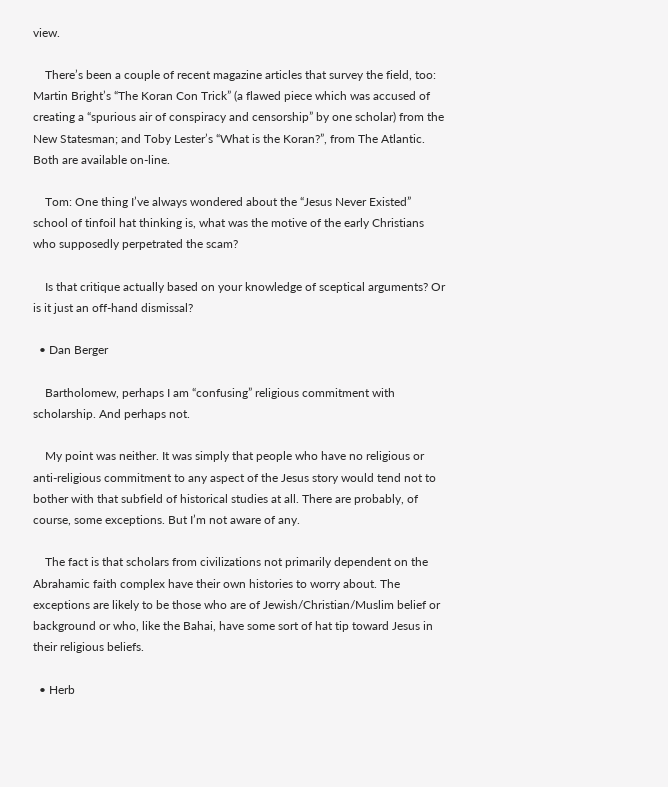view.

    There’s been a couple of recent magazine articles that survey the field, too: Martin Bright’s “The Koran Con Trick” (a flawed piece which was accused of creating a “spurious air of conspiracy and censorship” by one scholar) from the New Statesman; and Toby Lester’s “What is the Koran?”, from The Atlantic. Both are available on-line.

    Tom: One thing I’ve always wondered about the “Jesus Never Existed” school of tinfoil hat thinking is, what was the motive of the early Christians who supposedly perpetrated the scam?

    Is that critique actually based on your knowledge of sceptical arguments? Or is it just an off-hand dismissal?

  • Dan Berger

    Bartholomew, perhaps I am “confusing” religious commitment with scholarship. And perhaps not.

    My point was neither. It was simply that people who have no religious or anti-religious commitment to any aspect of the Jesus story would tend not to bother with that subfield of historical studies at all. There are probably, of course, some exceptions. But I’m not aware of any.

    The fact is that scholars from civilizations not primarily dependent on the Abrahamic faith complex have their own histories to worry about. The exceptions are likely to be those who are of Jewish/Christian/Muslim belief or background or who, like the Bahai, have some sort of hat tip toward Jesus in their religious beliefs.

  • Herb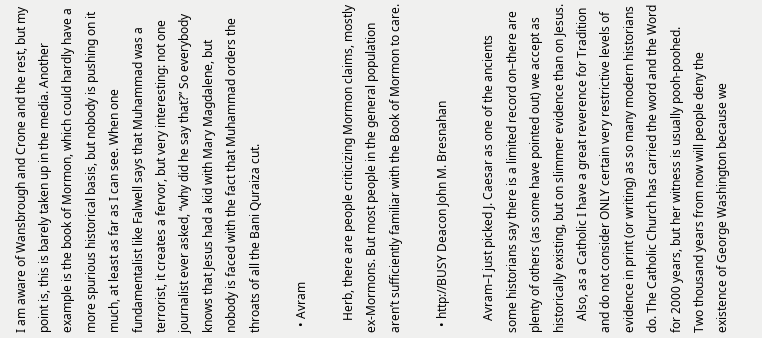I am aware of Wansbrough and Crone and the rest, but my point is, this is barely taken up in the media. Another example is the book of Mormon, which could hardly have a more spurious historical basis, but nobody is pushing on it much, at least as far as I can see. When one fundamentalist like Falwell says that Muhammad was a terrorist, it creates a fervor, but very interesting: not one journalist ever asked, “why did he say that?” So everybody knows that Jesus had a kid with Mary Magdalene, but nobody is faced with the fact that Muhammad orders the throats of all the Bani Quraiza cut.

  • Avram

    Herb, there are people criticizing Mormon claims, mostly ex-Mormons. But most people in the general population aren’t sufficiently familiar with the Book of Mormon to care.

  • http://BUSY Deacon John M. Bresnahan

    Avram–I just picked J. Caesar as one of the ancients some historians say there is a limited record on–there are plenty of others (as some have pointed out) we accept as historically existing, but on slimmer evidence than on Jesus.
    Also, as a Catholic I have a great reverence for Tradition and do not consider ONLY certain very restrictive levels of evidence in print (or writing) as so many modern historians do. The Catholic Church has carried the word and the Word for 2000 years, but her witness is usually pooh-poohed. Two thousand years from now will people deny the existence of George Washington because we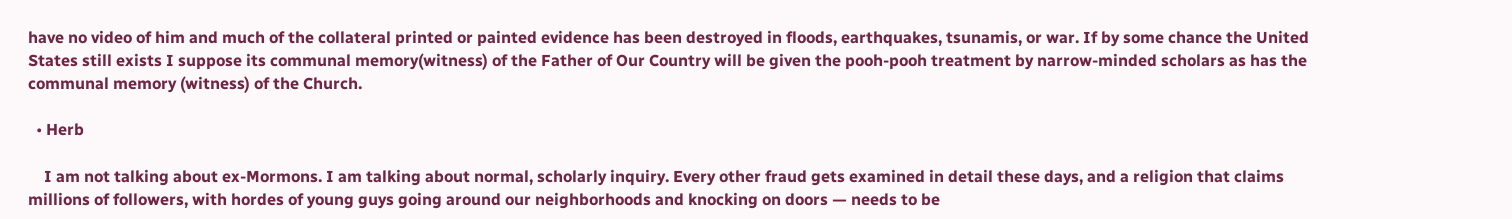have no video of him and much of the collateral printed or painted evidence has been destroyed in floods, earthquakes, tsunamis, or war. If by some chance the United States still exists I suppose its communal memory(witness) of the Father of Our Country will be given the pooh-pooh treatment by narrow-minded scholars as has the communal memory (witness) of the Church.

  • Herb

    I am not talking about ex-Mormons. I am talking about normal, scholarly inquiry. Every other fraud gets examined in detail these days, and a religion that claims millions of followers, with hordes of young guys going around our neighborhoods and knocking on doors — needs to be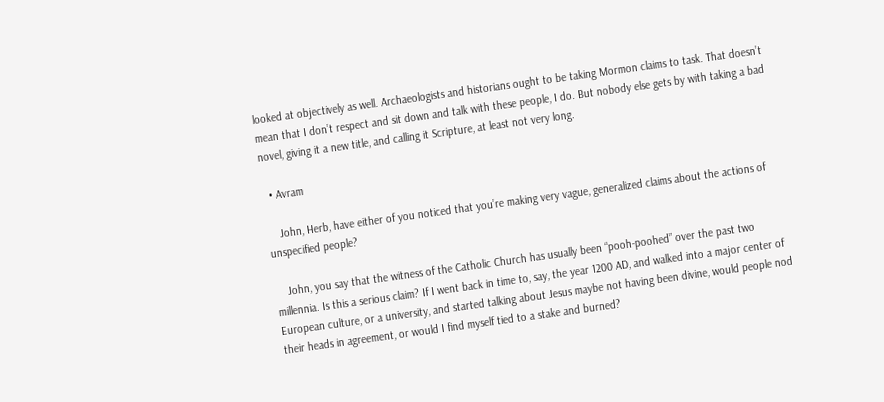looked at objectively as well. Archaeologists and historians ought to be taking Mormon claims to task. That doesn’t mean that I don’t respect and sit down and talk with these people, I do. But nobody else gets by with taking a bad novel, giving it a new title, and calling it Scripture, at least not very long.

  • Avram

    John, Herb, have either of you noticed that you’re making very vague, generalized claims about the actions of unspecified people?

    John, you say that the witness of the Catholic Church has usually been “pooh-poohed” over the past two millennia. Is this a serious claim? If I went back in time to, say, the year 1200 AD, and walked into a major center of European culture, or a university, and started talking about Jesus maybe not having been divine, would people nod their heads in agreement, or would I find myself tied to a stake and burned?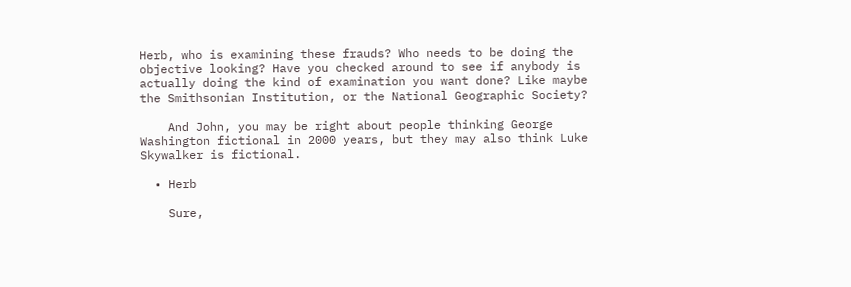Herb, who is examining these frauds? Who needs to be doing the objective looking? Have you checked around to see if anybody is actually doing the kind of examination you want done? Like maybe the Smithsonian Institution, or the National Geographic Society?

    And John, you may be right about people thinking George Washington fictional in 2000 years, but they may also think Luke Skywalker is fictional.

  • Herb

    Sure,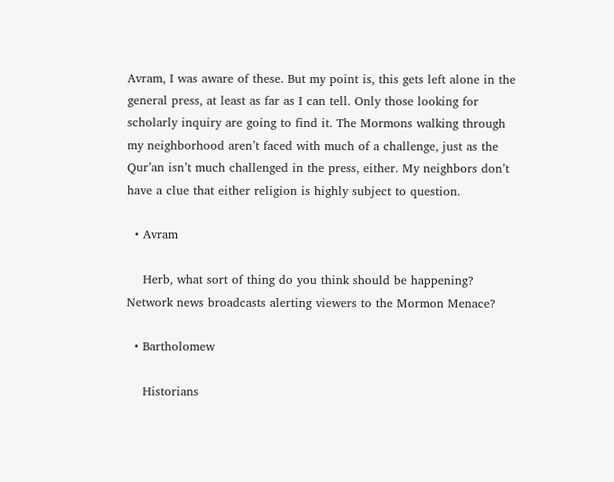Avram, I was aware of these. But my point is, this gets left alone in the general press, at least as far as I can tell. Only those looking for scholarly inquiry are going to find it. The Mormons walking through my neighborhood aren’t faced with much of a challenge, just as the Qur’an isn’t much challenged in the press, either. My neighbors don’t have a clue that either religion is highly subject to question.

  • Avram

    Herb, what sort of thing do you think should be happening? Network news broadcasts alerting viewers to the Mormon Menace?

  • Bartholomew

    Historians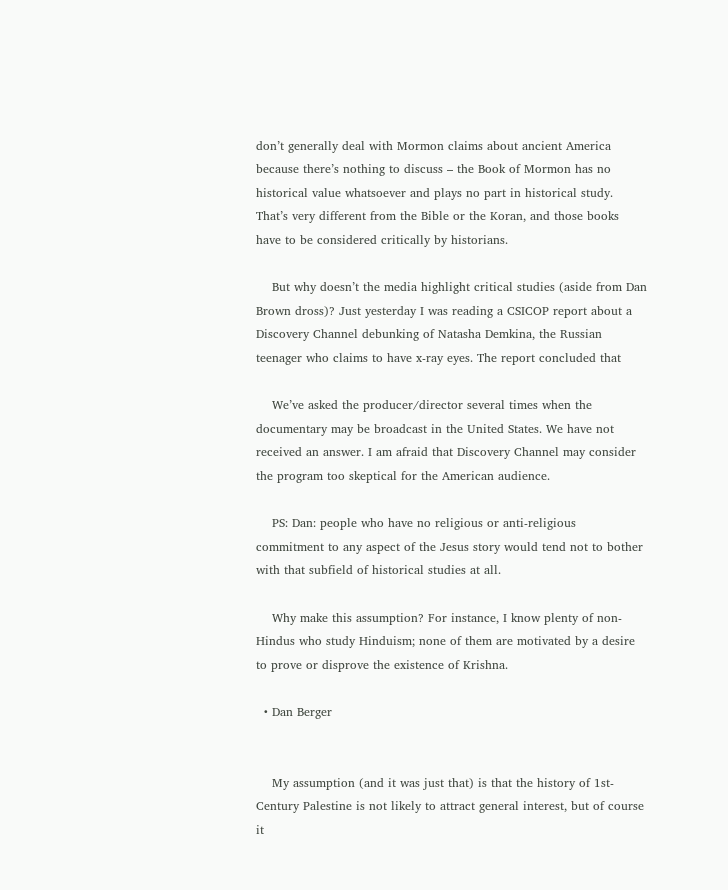don’t generally deal with Mormon claims about ancient America because there’s nothing to discuss – the Book of Mormon has no historical value whatsoever and plays no part in historical study. That’s very different from the Bible or the Koran, and those books have to be considered critically by historians.

    But why doesn’t the media highlight critical studies (aside from Dan Brown dross)? Just yesterday I was reading a CSICOP report about a Discovery Channel debunking of Natasha Demkina, the Russian teenager who claims to have x-ray eyes. The report concluded that

    We’ve asked the producer/director several times when the documentary may be broadcast in the United States. We have not received an answer. I am afraid that Discovery Channel may consider the program too skeptical for the American audience.

    PS: Dan: people who have no religious or anti-religious commitment to any aspect of the Jesus story would tend not to bother with that subfield of historical studies at all.

    Why make this assumption? For instance, I know plenty of non-Hindus who study Hinduism; none of them are motivated by a desire to prove or disprove the existence of Krishna.

  • Dan Berger


    My assumption (and it was just that) is that the history of 1st-Century Palestine is not likely to attract general interest, but of course it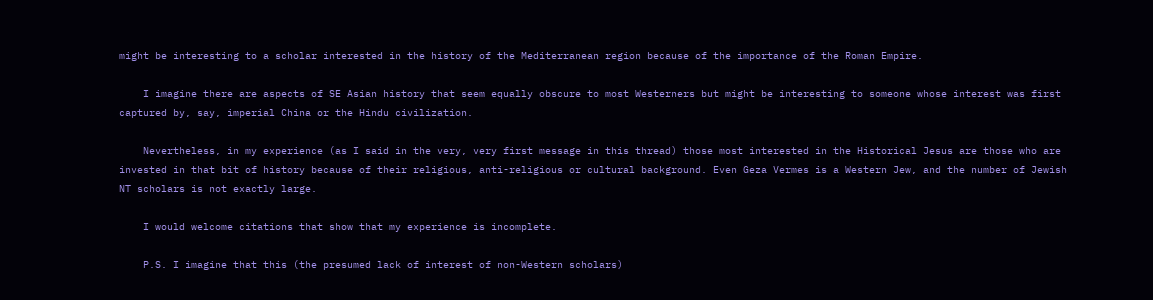might be interesting to a scholar interested in the history of the Mediterranean region because of the importance of the Roman Empire.

    I imagine there are aspects of SE Asian history that seem equally obscure to most Westerners but might be interesting to someone whose interest was first captured by, say, imperial China or the Hindu civilization.

    Nevertheless, in my experience (as I said in the very, very first message in this thread) those most interested in the Historical Jesus are those who are invested in that bit of history because of their religious, anti-religious or cultural background. Even Geza Vermes is a Western Jew, and the number of Jewish NT scholars is not exactly large.

    I would welcome citations that show that my experience is incomplete.

    P.S. I imagine that this (the presumed lack of interest of non-Western scholars)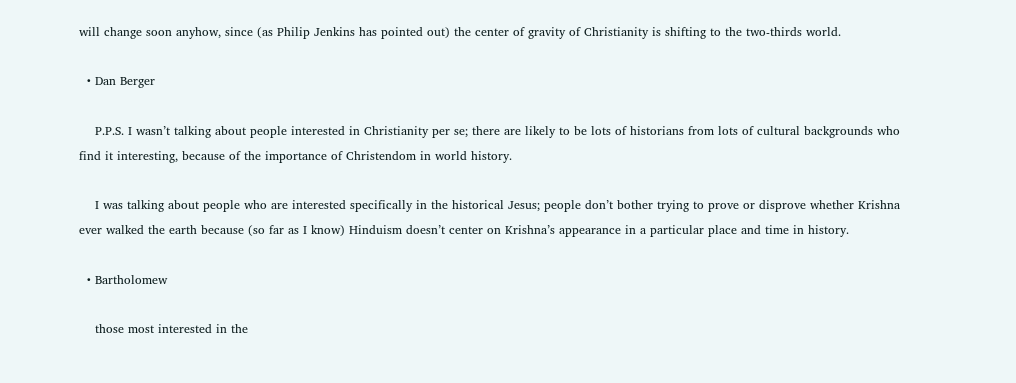will change soon anyhow, since (as Philip Jenkins has pointed out) the center of gravity of Christianity is shifting to the two-thirds world.

  • Dan Berger

    P.P.S. I wasn’t talking about people interested in Christianity per se; there are likely to be lots of historians from lots of cultural backgrounds who find it interesting, because of the importance of Christendom in world history.

    I was talking about people who are interested specifically in the historical Jesus; people don’t bother trying to prove or disprove whether Krishna ever walked the earth because (so far as I know) Hinduism doesn’t center on Krishna’s appearance in a particular place and time in history.

  • Bartholomew

    those most interested in the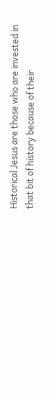Historical Jesus are those who are invested in that bit of history because of their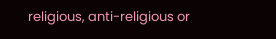religious, anti-religious or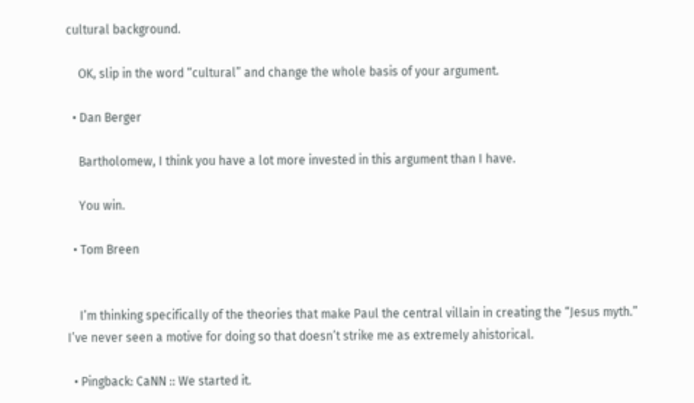cultural background.

    OK, slip in the word “cultural” and change the whole basis of your argument.

  • Dan Berger

    Bartholomew, I think you have a lot more invested in this argument than I have.

    You win.

  • Tom Breen


    I’m thinking specifically of the theories that make Paul the central villain in creating the “Jesus myth.” I’ve never seen a motive for doing so that doesn’t strike me as extremely ahistorical.

  • Pingback: CaNN :: We started it.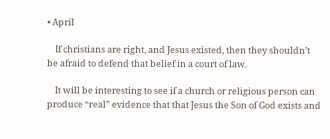• April

    If christians are right, and Jesus existed, then they shouldn’t be afraid to defend that belief in a court of law.

    It will be interesting to see if a church or religious person can produce “real” evidence that that Jesus the Son of God exists and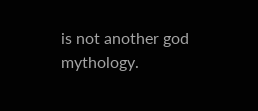is not another god mythology.